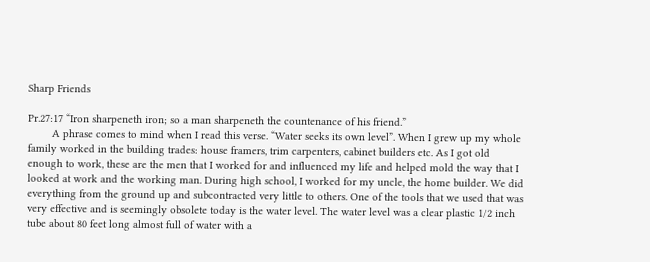Sharp Friends

Pr.27:17 “Iron sharpeneth iron; so a man sharpeneth the countenance of his friend.”
        A phrase comes to mind when I read this verse. “Water seeks its own level”. When I grew up my whole family worked in the building trades: house framers, trim carpenters, cabinet builders etc. As I got old enough to work, these are the men that I worked for and influenced my life and helped mold the way that I looked at work and the working man. During high school, I worked for my uncle, the home builder. We did everything from the ground up and subcontracted very little to others. One of the tools that we used that was very effective and is seemingly obsolete today is the water level. The water level was a clear plastic 1/2 inch tube about 80 feet long almost full of water with a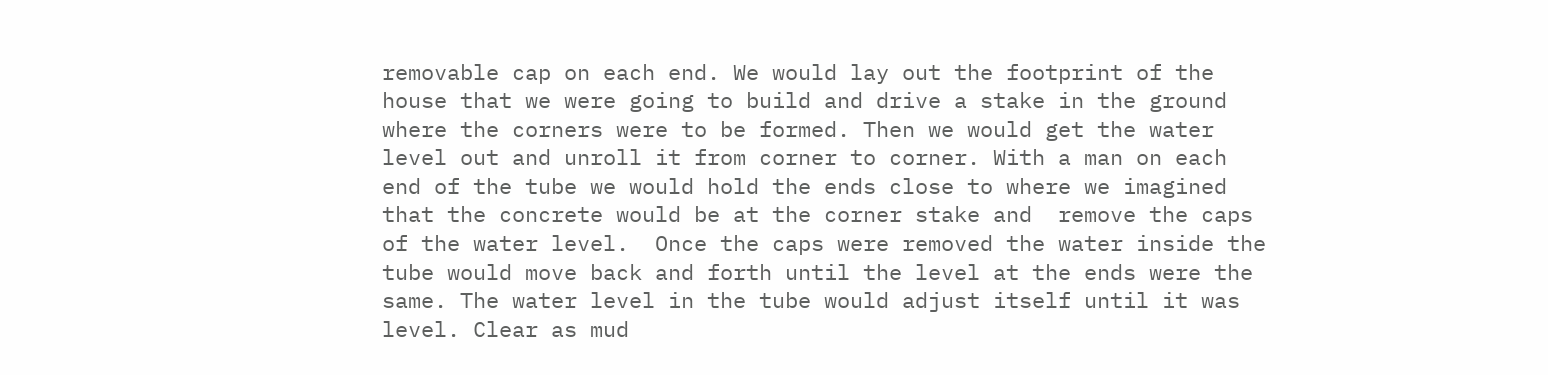removable cap on each end. We would lay out the footprint of the house that we were going to build and drive a stake in the ground where the corners were to be formed. Then we would get the water level out and unroll it from corner to corner. With a man on each end of the tube we would hold the ends close to where we imagined that the concrete would be at the corner stake and  remove the caps of the water level.  Once the caps were removed the water inside the tube would move back and forth until the level at the ends were the same. The water level in the tube would adjust itself until it was level. Clear as mud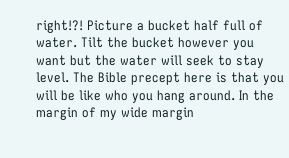right!?! Picture a bucket half full of water. Tilt the bucket however you want but the water will seek to stay level. The Bible precept here is that you will be like who you hang around. In the margin of my wide margin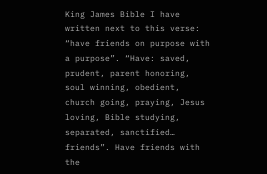King James Bible I have written next to this verse:  “have friends on purpose with a purpose”. “Have: saved, prudent, parent honoring, soul winning, obedient, church going, praying, Jesus loving, Bible studying, separated, sanctified… friends”. Have friends with the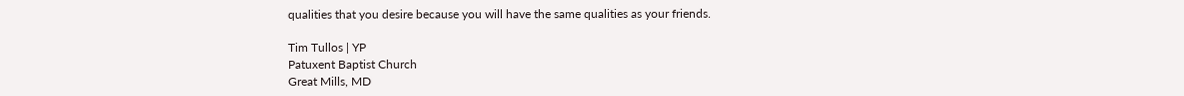qualities that you desire because you will have the same qualities as your friends.

Tim Tullos | YP
Patuxent Baptist Church
Great Mills, MD